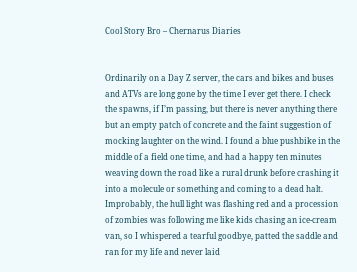Cool Story Bro – Chernarus Diaries


Ordinarily on a Day Z server, the cars and bikes and buses and ATVs are long gone by the time I ever get there. I check the spawns, if I’m passing, but there is never anything there but an empty patch of concrete and the faint suggestion of mocking laughter on the wind. I found a blue pushbike in the middle of a field one time, and had a happy ten minutes weaving down the road like a rural drunk before crashing it into a molecule or something and coming to a dead halt. Improbably, the hull light was flashing red and a procession of zombies was following me like kids chasing an ice-cream van, so I whispered a tearful goodbye, patted the saddle and ran for my life and never laid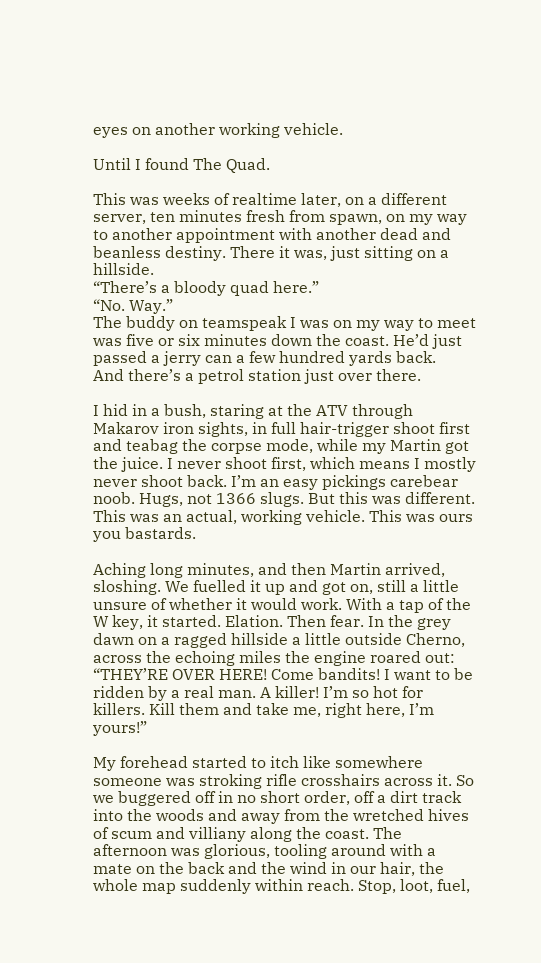eyes on another working vehicle.

Until I found The Quad.

This was weeks of realtime later, on a different server, ten minutes fresh from spawn, on my way to another appointment with another dead and beanless destiny. There it was, just sitting on a hillside.
“There’s a bloody quad here.”
“No. Way.”
The buddy on teamspeak I was on my way to meet was five or six minutes down the coast. He’d just passed a jerry can a few hundred yards back.
And there’s a petrol station just over there.

I hid in a bush, staring at the ATV through Makarov iron sights, in full hair-trigger shoot first and teabag the corpse mode, while my Martin got the juice. I never shoot first, which means I mostly never shoot back. I’m an easy pickings carebear noob. Hugs, not 1366 slugs. But this was different. This was an actual, working vehicle. This was ours you bastards.

Aching long minutes, and then Martin arrived, sloshing. We fuelled it up and got on, still a little unsure of whether it would work. With a tap of the W key, it started. Elation. Then fear. In the grey dawn on a ragged hillside a little outside Cherno, across the echoing miles the engine roared out: “THEY’RE OVER HERE! Come bandits! I want to be ridden by a real man. A killer! I’m so hot for killers. Kill them and take me, right here, I’m yours!”

My forehead started to itch like somewhere someone was stroking rifle crosshairs across it. So we buggered off in no short order, off a dirt track into the woods and away from the wretched hives of scum and villiany along the coast. The afternoon was glorious, tooling around with a mate on the back and the wind in our hair, the whole map suddenly within reach. Stop, loot, fuel,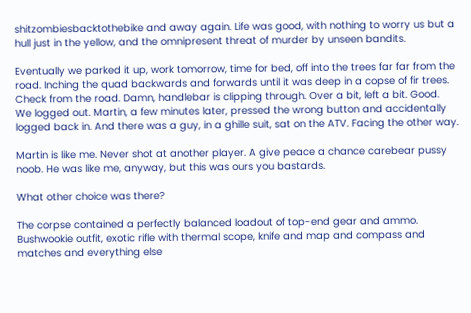shitzombiesbacktothebike and away again. Life was good, with nothing to worry us but a hull just in the yellow, and the omnipresent threat of murder by unseen bandits.

Eventually we parked it up, work tomorrow, time for bed, off into the trees far far from the road. Inching the quad backwards and forwards until it was deep in a copse of fir trees. Check from the road. Damn, handlebar is clipping through. Over a bit, left a bit. Good.
We logged out. Martin, a few minutes later, pressed the wrong button and accidentally logged back in. And there was a guy, in a ghille suit, sat on the ATV. Facing the other way.

Martin is like me. Never shot at another player. A give peace a chance carebear pussy noob. He was like me, anyway, but this was ours you bastards.

What other choice was there?

The corpse contained a perfectly balanced loadout of top-end gear and ammo. Bushwookie outfit, exotic rifle with thermal scope, knife and map and compass and matches and everything else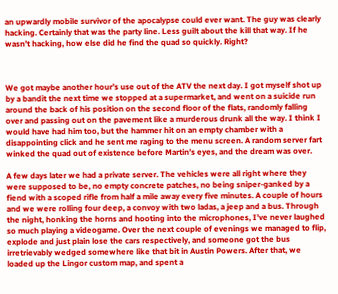an upwardly mobile survivor of the apocalypse could ever want. The guy was clearly hacking. Certainly that was the party line. Less guilt about the kill that way. If he wasn’t hacking, how else did he find the quad so quickly. Right?



We got maybe another hour’s use out of the ATV the next day. I got myself shot up by a bandit the next time we stopped at a supermarket, and went on a suicide run around the back of his position on the second floor of the flats, randomly falling over and passing out on the pavement like a murderous drunk all the way. I think I would have had him too, but the hammer hit on an empty chamber with a disappointing click and he sent me raging to the menu screen. A random server fart winked the quad out of existence before Martin’s eyes, and the dream was over.

A few days later we had a private server. The vehicles were all right where they were supposed to be, no empty concrete patches, no being sniper-ganked by a fiend with a scoped rifle from half a mile away every five minutes. A couple of hours and we were rolling four deep, a convoy with two ladas, a jeep and a bus. Through the night, honking the horns and hooting into the microphones, I’ve never laughed so much playing a videogame. Over the next couple of evenings we managed to flip, explode and just plain lose the cars respectively, and someone got the bus irretrievably wedged somewhere like that bit in Austin Powers. After that, we loaded up the Lingor custom map, and spent a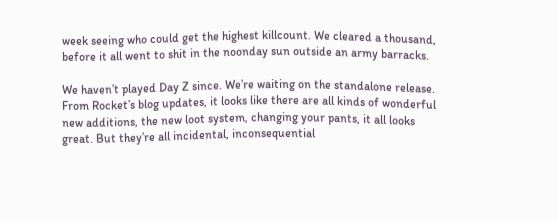week seeing who could get the highest killcount. We cleared a thousand, before it all went to shit in the noonday sun outside an army barracks.

We haven’t played Day Z since. We’re waiting on the standalone release. From Rocket’s blog updates, it looks like there are all kinds of wonderful new additions, the new loot system, changing your pants, it all looks great. But they’re all incidental, inconsequential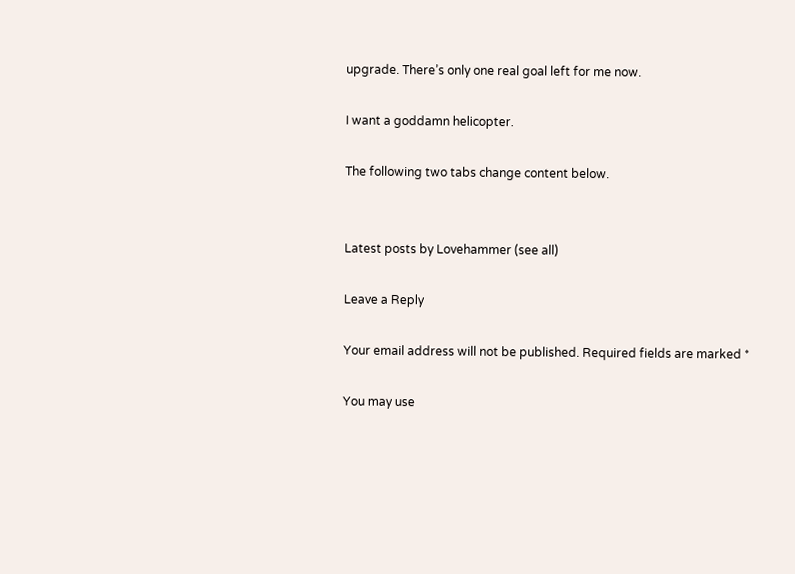upgrade. There’s only one real goal left for me now.

I want a goddamn helicopter.

The following two tabs change content below.


Latest posts by Lovehammer (see all)

Leave a Reply

Your email address will not be published. Required fields are marked *

You may use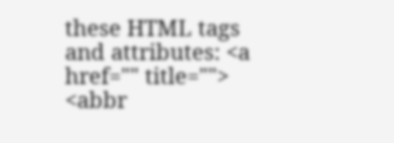these HTML tags and attributes: <a href="" title=""> <abbr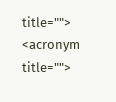title=""> <acronym title="">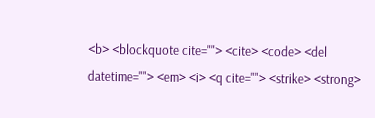<b> <blockquote cite=""> <cite> <code> <del datetime=""> <em> <i> <q cite=""> <strike> <strong>